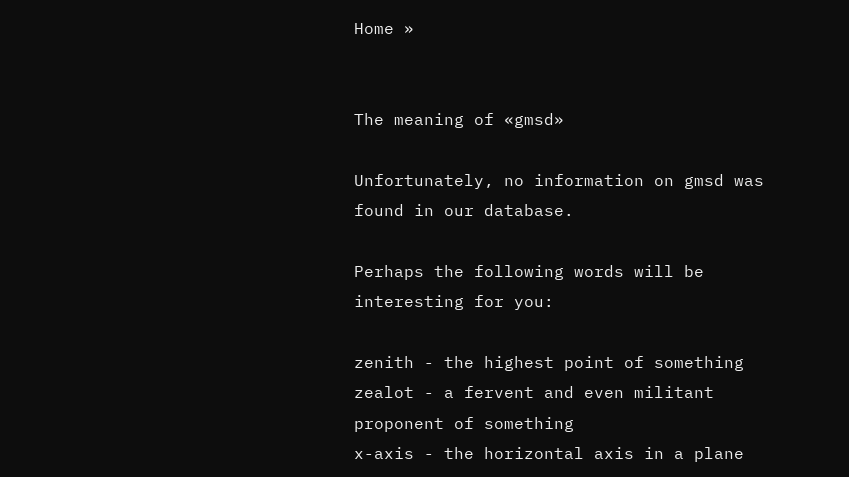Home »


The meaning of «gmsd»

Unfortunately, no information on gmsd was found in our database.

Perhaps the following words will be interesting for you:

zenith - the highest point of something
zealot - a fervent and even militant proponent of something
x-axis - the horizontal axis in a plane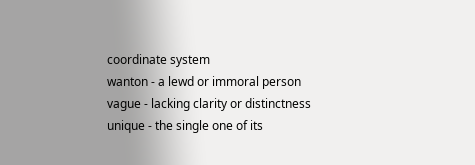coordinate system
wanton - a lewd or immoral person
vague - lacking clarity or distinctness
unique - the single one of its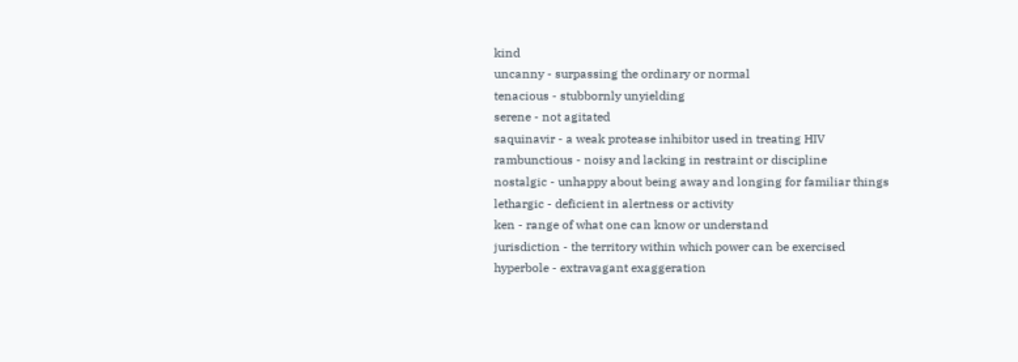kind
uncanny - surpassing the ordinary or normal
tenacious - stubbornly unyielding
serene - not agitated
saquinavir - a weak protease inhibitor used in treating HIV
rambunctious - noisy and lacking in restraint or discipline
nostalgic - unhappy about being away and longing for familiar things
lethargic - deficient in alertness or activity
ken - range of what one can know or understand
jurisdiction - the territory within which power can be exercised
hyperbole - extravagant exaggeration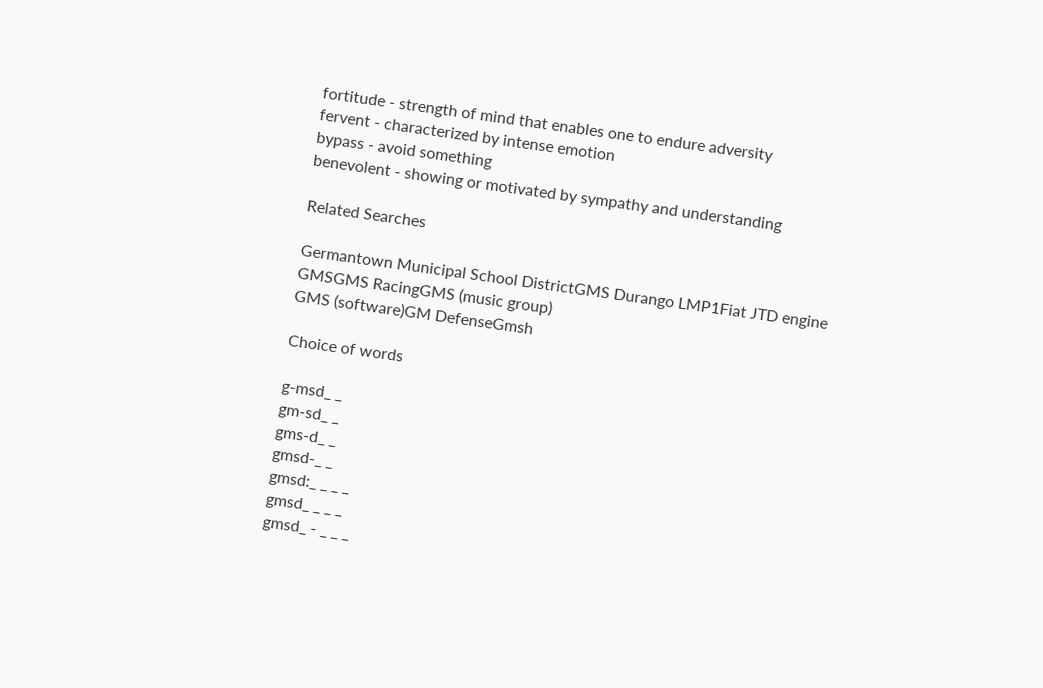fortitude - strength of mind that enables one to endure adversity
fervent - characterized by intense emotion
bypass - avoid something
benevolent - showing or motivated by sympathy and understanding

Related Searches

Germantown Municipal School DistrictGMS Durango LMP1Fiat JTD engine
GMSGMS RacingGMS (music group)
GMS (software)GM DefenseGmsh

Choice of words

g-msd_ _
gm-sd_ _
gms-d_ _
gmsd-_ _
gmsd:_ _ _ _
gmsd_ _ _ _
gmsd_ - _ _ _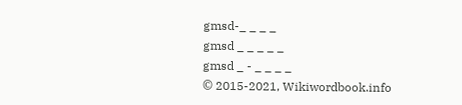gmsd-_ _ _ _
gmsd _ _ _ _ _
gmsd _ - _ _ _ _
© 2015-2021, Wikiwordbook.info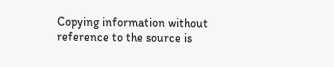Copying information without reference to the source is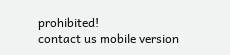prohibited!
contact us mobile version